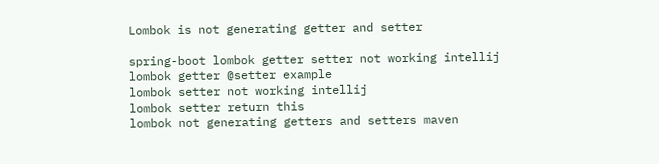Lombok is not generating getter and setter

spring-boot lombok getter setter not working intellij
lombok getter @setter example
lombok setter not working intellij
lombok setter return this
lombok not generating getters and setters maven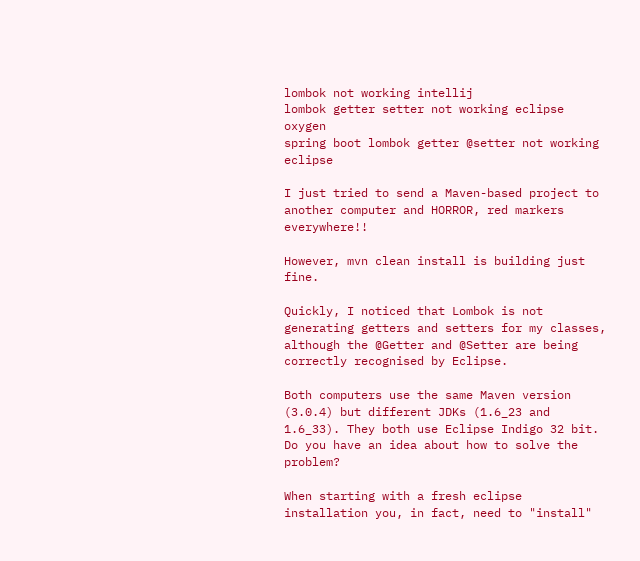lombok not working intellij
lombok getter setter not working eclipse oxygen
spring boot lombok getter @setter not working eclipse

I just tried to send a Maven-based project to another computer and HORROR, red markers everywhere!!

However, mvn clean install is building just fine.

Quickly, I noticed that Lombok is not generating getters and setters for my classes, although the @Getter and @Setter are being correctly recognised by Eclipse.

Both computers use the same Maven version (3.0.4) but different JDKs (1.6_23 and 1.6_33). They both use Eclipse Indigo 32 bit. Do you have an idea about how to solve the problem?

When starting with a fresh eclipse installation you, in fact, need to "install"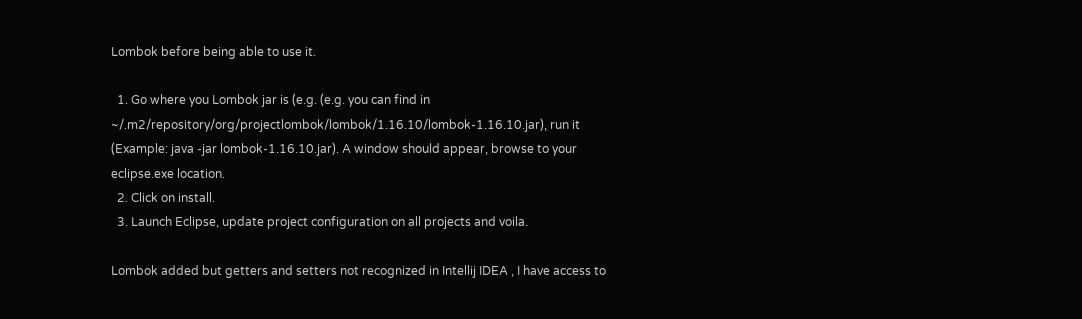Lombok before being able to use it.

  1. Go where you Lombok jar is (e.g. (e.g. you can find in ~/.m2/repository/org/projectlombok/lombok/1.16.10/lombok-1.16.10.jar), run it (Example: java -jar lombok-1.16.10.jar). A window should appear, browse to your eclipse.exe location.
  2. Click on install.
  3. Launch Eclipse, update project configuration on all projects and voila.

Lombok added but getters and setters not recognized in Intellij IDEA , I have access to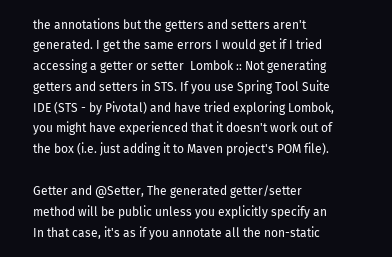the annotations but the getters and setters aren't generated. I get the same errors I would get if I tried accessing a getter or setter  Lombok :: Not generating getters and setters in STS. If you use Spring Tool Suite IDE (STS - by Pivotal) and have tried exploring Lombok, you might have experienced that it doesn't work out of the box (i.e. just adding it to Maven project's POM file).

Getter and @Setter, The generated getter/setter method will be public unless you explicitly specify an In that case, it's as if you annotate all the non-static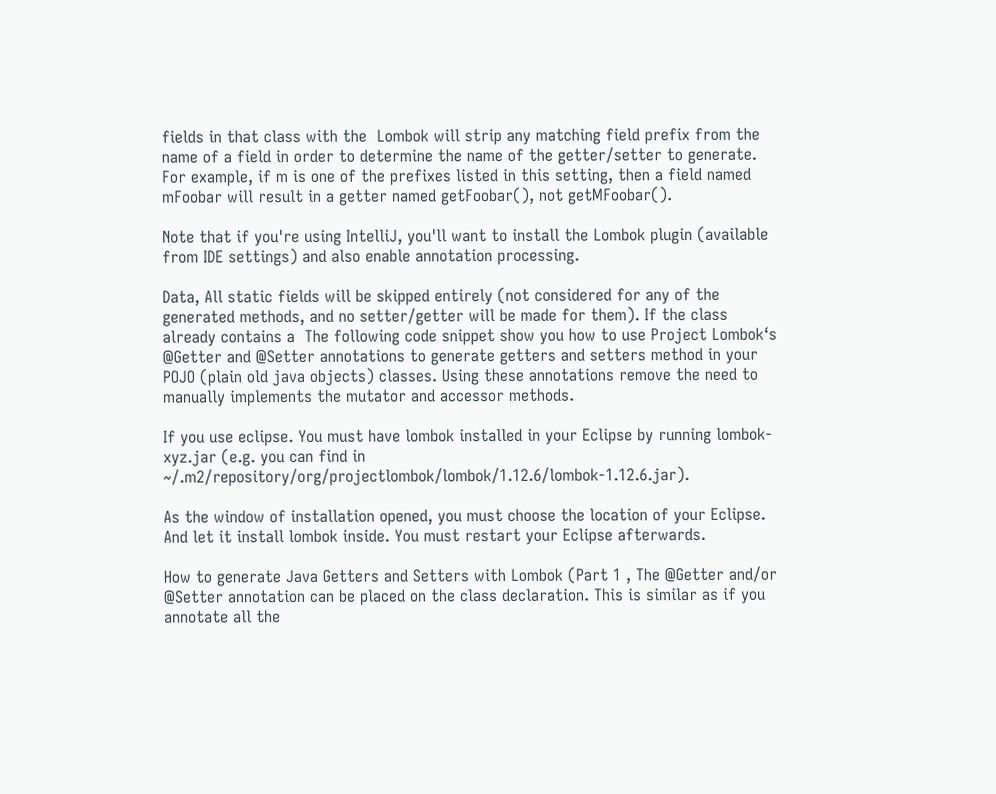fields in that class with the  Lombok will strip any matching field prefix from the name of a field in order to determine the name of the getter/setter to generate. For example, if m is one of the prefixes listed in this setting, then a field named mFoobar will result in a getter named getFoobar(), not getMFoobar().

Note that if you're using IntelliJ, you'll want to install the Lombok plugin (available from IDE settings) and also enable annotation processing.

Data, All static fields will be skipped entirely (not considered for any of the generated methods, and no setter/getter will be made for them). If the class already contains a  The following code snippet show you how to use Project Lombok‘s @Getter and @Setter annotations to generate getters and setters method in your POJO (plain old java objects) classes. Using these annotations remove the need to manually implements the mutator and accessor methods.

If you use eclipse. You must have lombok installed in your Eclipse by running lombok-xyz.jar (e.g. you can find in ~/.m2/repository/org/projectlombok/lombok/1.12.6/lombok-1.12.6.jar).

As the window of installation opened, you must choose the location of your Eclipse. And let it install lombok inside. You must restart your Eclipse afterwards.

How to generate Java Getters and Setters with Lombok (Part 1 , The @Getter and/or @Setter annotation can be placed on the class declaration. This is similar as if you annotate all the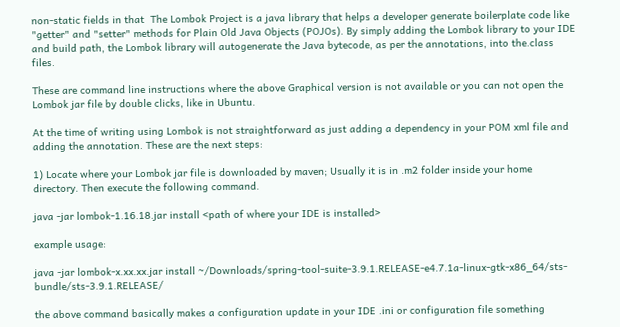non-static fields in that  The Lombok Project is a java library that helps a developer generate boilerplate code like "getter" and "setter" methods for Plain Old Java Objects (POJOs). By simply adding the Lombok library to your IDE and build path, the Lombok library will autogenerate the Java bytecode, as per the annotations, into the.class files.

These are command line instructions where the above Graphical version is not available or you can not open the Lombok jar file by double clicks, like in Ubuntu.

At the time of writing using Lombok is not straightforward as just adding a dependency in your POM xml file and adding the annotation. These are the next steps:

1) Locate where your Lombok jar file is downloaded by maven; Usually it is in .m2 folder inside your home directory. Then execute the following command.

java -jar lombok-1.16.18.jar install <path of where your IDE is installed>

example usage:

java -jar lombok-x.xx.xx.jar install ~/Downloads/spring-tool-suite-3.9.1.RELEASE-e4.7.1a-linux-gtk-x86_64/sts-bundle/sts-3.9.1.RELEASE/

the above command basically makes a configuration update in your IDE .ini or configuration file something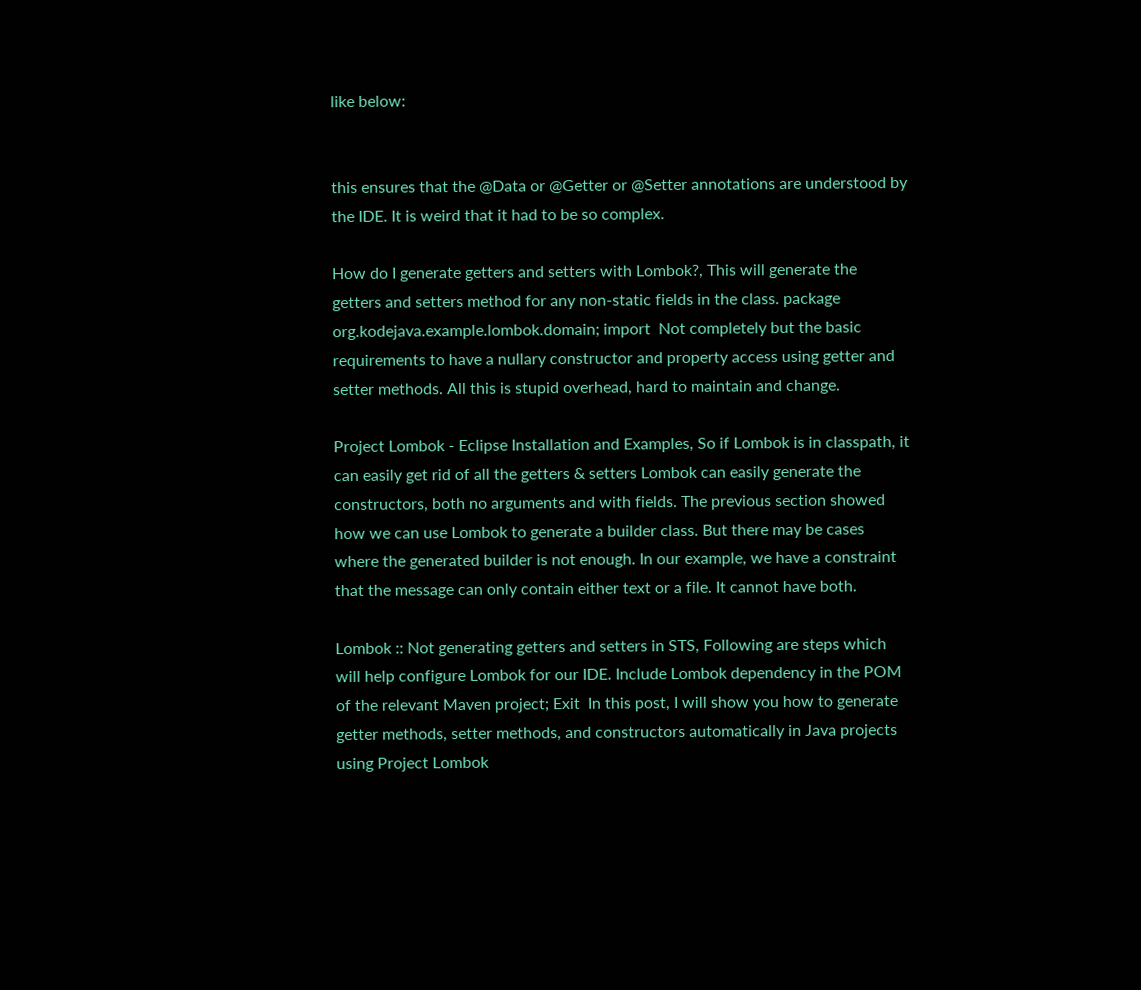like below:


this ensures that the @Data or @Getter or @Setter annotations are understood by the IDE. It is weird that it had to be so complex.

How do I generate getters and setters with Lombok?, This will generate the getters and setters method for any non-static fields in the class. package org.kodejava.example.lombok.domain; import  Not completely but the basic requirements to have a nullary constructor and property access using getter and setter methods. All this is stupid overhead, hard to maintain and change.

Project Lombok - Eclipse Installation and Examples, So if Lombok is in classpath, it can easily get rid of all the getters & setters Lombok can easily generate the constructors, both no arguments and with fields. The previous section showed how we can use Lombok to generate a builder class. But there may be cases where the generated builder is not enough. In our example, we have a constraint that the message can only contain either text or a file. It cannot have both.

Lombok :: Not generating getters and setters in STS, Following are steps which will help configure Lombok for our IDE. Include Lombok dependency in the POM of the relevant Maven project; Exit  In this post, I will show you how to generate getter methods, setter methods, and constructors automatically in Java projects using Project Lombok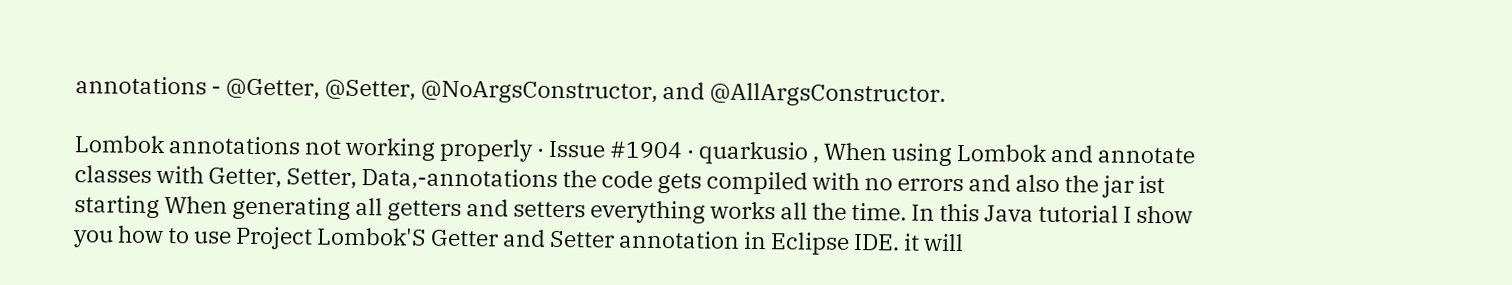annotations - @Getter, @Setter, @NoArgsConstructor, and @AllArgsConstructor.

Lombok annotations not working properly · Issue #1904 · quarkusio , When using Lombok and annotate classes with Getter, Setter, Data,-annotations the code gets compiled with no errors and also the jar ist starting When generating all getters and setters everything works all the time. In this Java tutorial I show you how to use Project Lombok'S Getter and Setter annotation in Eclipse IDE. it will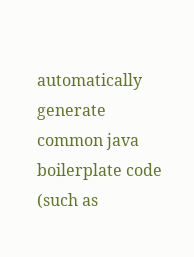automatically generate common java boilerplate code (such as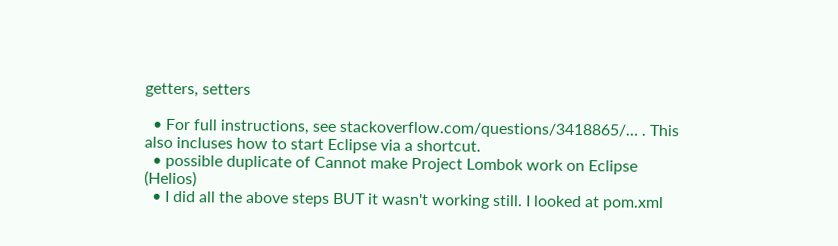getters, setters

  • For full instructions, see stackoverflow.com/questions/3418865/… . This also incluses how to start Eclipse via a shortcut.
  • possible duplicate of Cannot make Project Lombok work on Eclipse (Helios)
  • I did all the above steps BUT it wasn't working still. I looked at pom.xml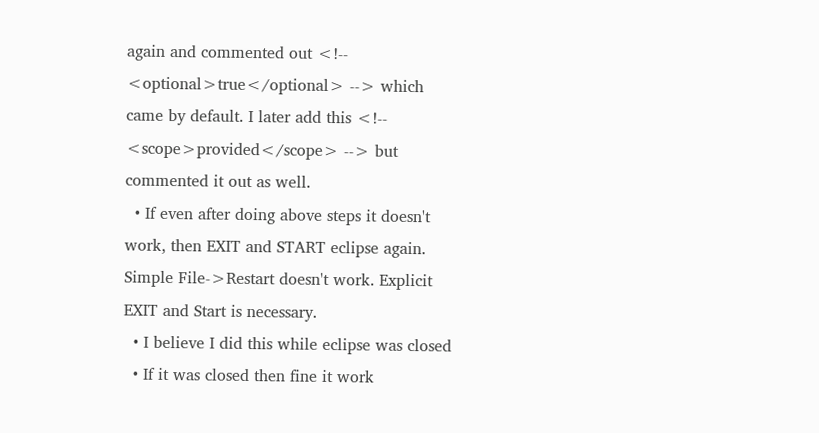again and commented out <!-- <optional>true</optional> --> which came by default. I later add this <!-- <scope>provided</scope> --> but commented it out as well.
  • If even after doing above steps it doesn't work, then EXIT and START eclipse again. Simple File->Restart doesn't work. Explicit EXIT and Start is necessary.
  • I believe I did this while eclipse was closed
  • If it was closed then fine it work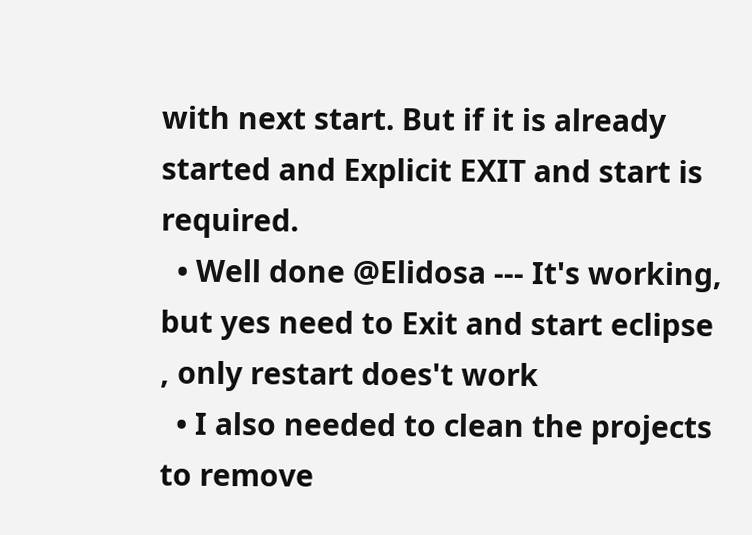with next start. But if it is already started and Explicit EXIT and start is required.
  • Well done @Elidosa --- It's working, but yes need to Exit and start eclipse , only restart does't work
  • I also needed to clean the projects to remove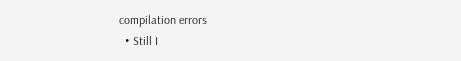compilation errors
  • Still I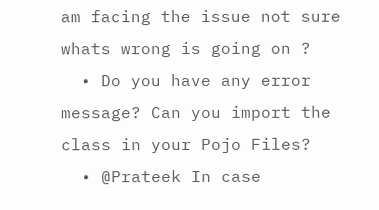am facing the issue not sure whats wrong is going on ?
  • Do you have any error message? Can you import the class in your Pojo Files?
  • @Prateek In case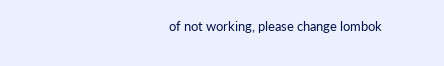of not working, please change lombok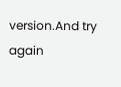version.And try again